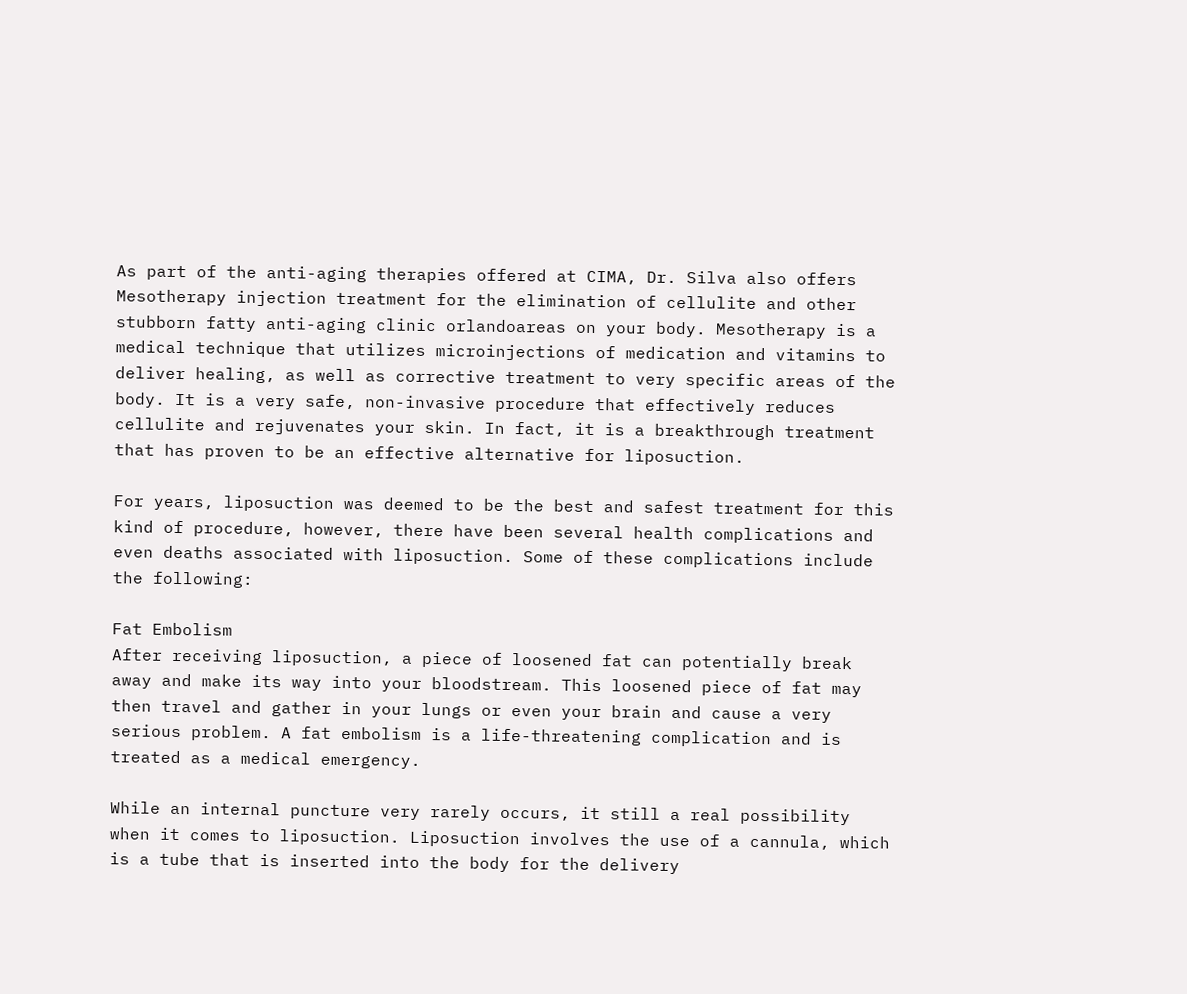As part of the anti-aging therapies offered at CIMA, Dr. Silva also offers Mesotherapy injection treatment for the elimination of cellulite and other stubborn fatty anti-aging clinic orlandoareas on your body. Mesotherapy is a medical technique that utilizes microinjections of medication and vitamins to deliver healing, as well as corrective treatment to very specific areas of the body. It is a very safe, non-invasive procedure that effectively reduces cellulite and rejuvenates your skin. In fact, it is a breakthrough treatment that has proven to be an effective alternative for liposuction.

For years, liposuction was deemed to be the best and safest treatment for this kind of procedure, however, there have been several health complications and even deaths associated with liposuction. Some of these complications include the following:

Fat Embolism
After receiving liposuction, a piece of loosened fat can potentially break away and make its way into your bloodstream. This loosened piece of fat may then travel and gather in your lungs or even your brain and cause a very serious problem. A fat embolism is a life-threatening complication and is treated as a medical emergency.

While an internal puncture very rarely occurs, it still a real possibility when it comes to liposuction. Liposuction involves the use of a cannula, which is a tube that is inserted into the body for the delivery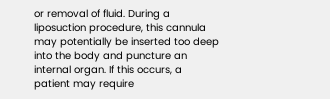or removal of fluid. During a liposuction procedure, this cannula may potentially be inserted too deep into the body and puncture an internal organ. If this occurs, a patient may require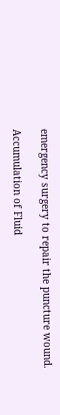emergency surgery to repair the puncture wound.

Accumulation of Fluid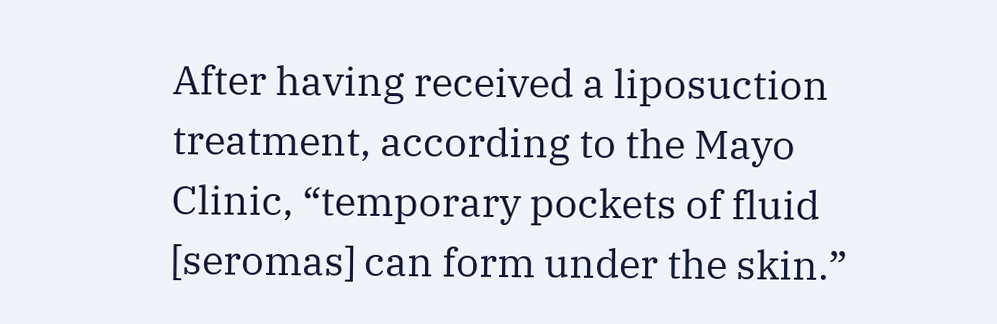After having received a liposuction treatment, according to the Mayo Clinic, “temporary pockets of fluid [seromas] can form under the skin.”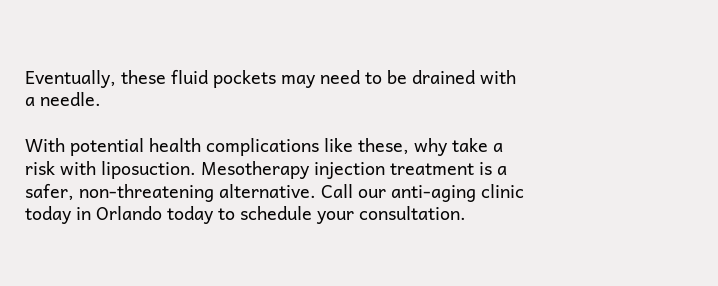Eventually, these fluid pockets may need to be drained with a needle.

With potential health complications like these, why take a risk with liposuction. Mesotherapy injection treatment is a safer, non-threatening alternative. Call our anti-aging clinic today in Orlando today to schedule your consultation.